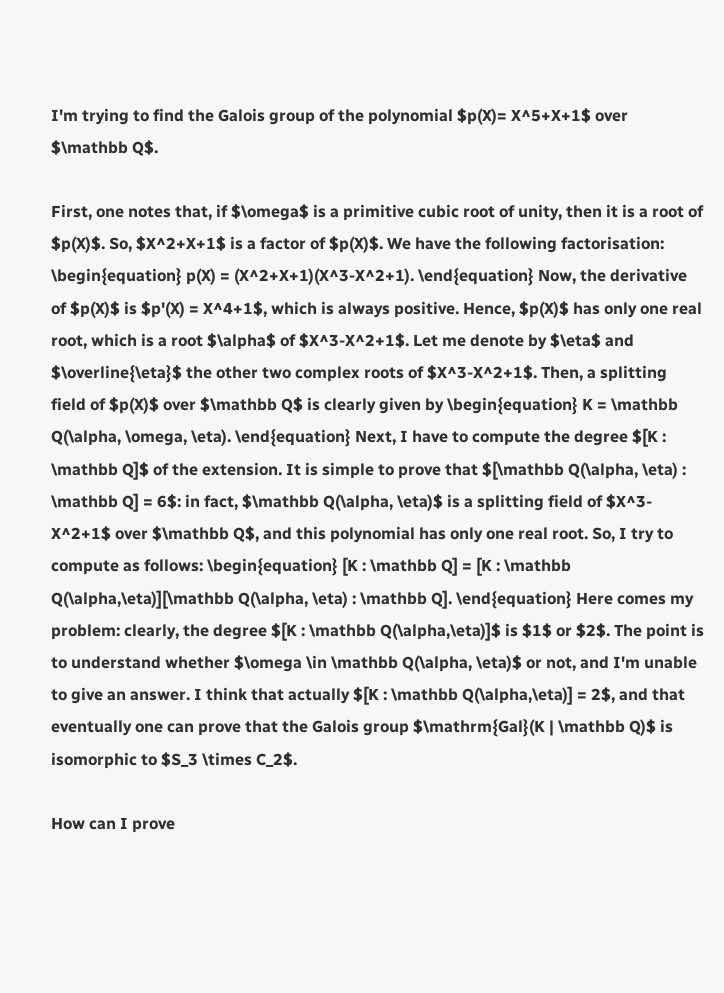I'm trying to find the Galois group of the polynomial $p(X)= X^5+X+1$ over $\mathbb Q$.

First, one notes that, if $\omega$ is a primitive cubic root of unity, then it is a root of $p(X)$. So, $X^2+X+1$ is a factor of $p(X)$. We have the following factorisation: \begin{equation} p(X) = (X^2+X+1)(X^3-X^2+1). \end{equation} Now, the derivative of $p(X)$ is $p'(X) = X^4+1$, which is always positive. Hence, $p(X)$ has only one real root, which is a root $\alpha$ of $X^3-X^2+1$. Let me denote by $\eta$ and $\overline{\eta}$ the other two complex roots of $X^3-X^2+1$. Then, a splitting field of $p(X)$ over $\mathbb Q$ is clearly given by \begin{equation} K = \mathbb Q(\alpha, \omega, \eta). \end{equation} Next, I have to compute the degree $[K : \mathbb Q]$ of the extension. It is simple to prove that $[\mathbb Q(\alpha, \eta) : \mathbb Q] = 6$: in fact, $\mathbb Q(\alpha, \eta)$ is a splitting field of $X^3-X^2+1$ over $\mathbb Q$, and this polynomial has only one real root. So, I try to compute as follows: \begin{equation} [K : \mathbb Q] = [K : \mathbb Q(\alpha,\eta)][\mathbb Q(\alpha, \eta) : \mathbb Q]. \end{equation} Here comes my problem: clearly, the degree $[K : \mathbb Q(\alpha,\eta)]$ is $1$ or $2$. The point is to understand whether $\omega \in \mathbb Q(\alpha, \eta)$ or not, and I'm unable to give an answer. I think that actually $[K : \mathbb Q(\alpha,\eta)] = 2$, and that eventually one can prove that the Galois group $\mathrm{Gal}(K | \mathbb Q)$ is isomorphic to $S_3 \times C_2$.

How can I prove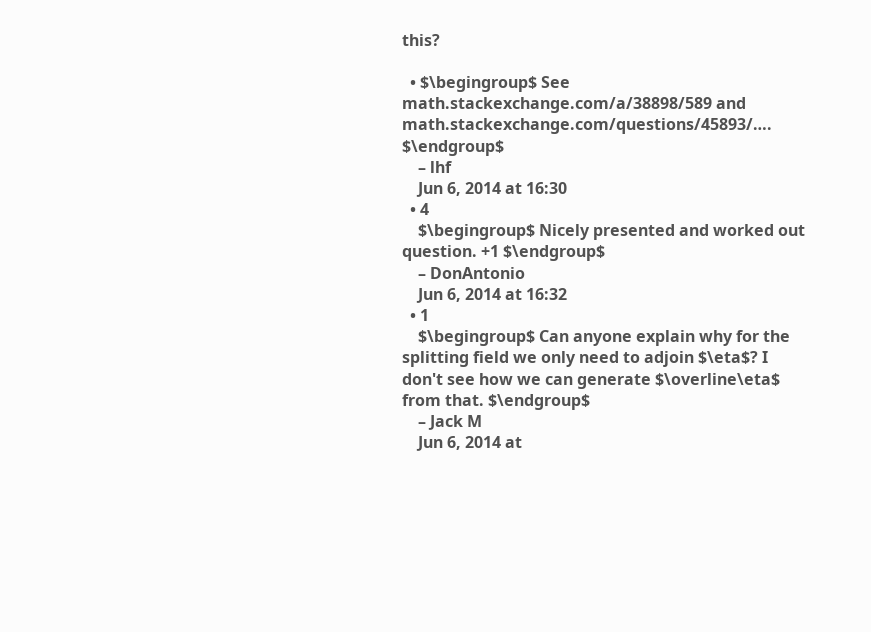this?

  • $\begingroup$ See math.stackexchange.com/a/38898/589 and math.stackexchange.com/questions/45893/…. $\endgroup$
    – lhf
    Jun 6, 2014 at 16:30
  • 4
    $\begingroup$ Nicely presented and worked out question. +1 $\endgroup$
    – DonAntonio
    Jun 6, 2014 at 16:32
  • 1
    $\begingroup$ Can anyone explain why for the splitting field we only need to adjoin $\eta$? I don't see how we can generate $\overline\eta$ from that. $\endgroup$
    – Jack M
    Jun 6, 2014 at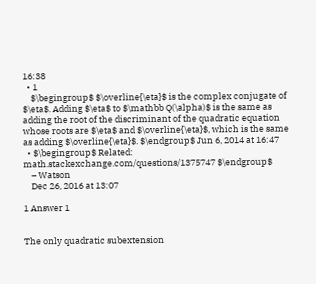16:38
  • 1
    $\begingroup$ $\overline{\eta}$ is the complex conjugate of $\eta$. Adding $\eta$ to $\mathbb Q(\alpha)$ is the same as adding the root of the discriminant of the quadratic equation whose roots are $\eta$ and $\overline{\eta}$, which is the same as adding $\overline{\eta}$. $\endgroup$ Jun 6, 2014 at 16:47
  • $\begingroup$ Related: math.stackexchange.com/questions/1375747 $\endgroup$
    – Watson
    Dec 26, 2016 at 13:07

1 Answer 1


The only quadratic subextension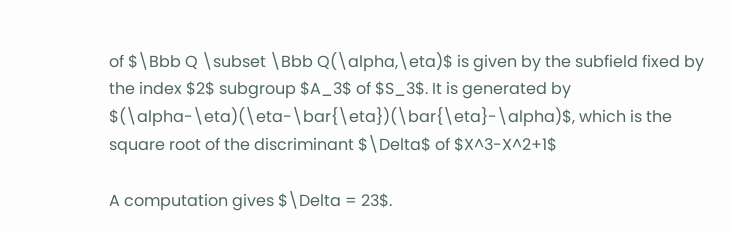of $\Bbb Q \subset \Bbb Q(\alpha,\eta)$ is given by the subfield fixed by the index $2$ subgroup $A_3$ of $S_3$. It is generated by $(\alpha-\eta)(\eta-\bar{\eta})(\bar{\eta}-\alpha)$, which is the square root of the discriminant $\Delta$ of $X^3-X^2+1$

A computation gives $\Delta = 23$.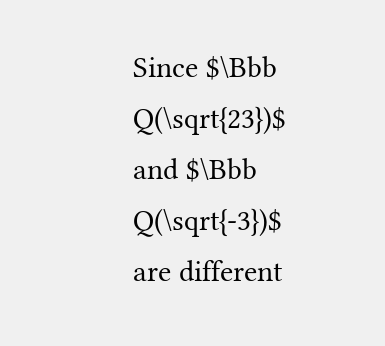Since $\Bbb Q(\sqrt{23})$ and $\Bbb Q(\sqrt{-3})$ are different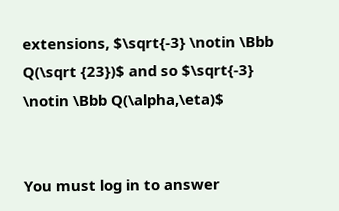extensions, $\sqrt{-3} \notin \Bbb Q(\sqrt {23})$ and so $\sqrt{-3} \notin \Bbb Q(\alpha,\eta)$


You must log in to answer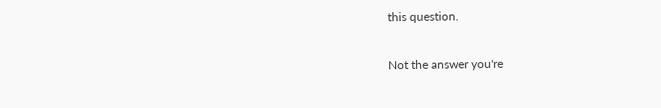this question.

Not the answer you're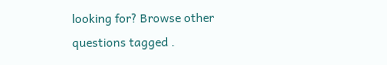looking for? Browse other questions tagged .